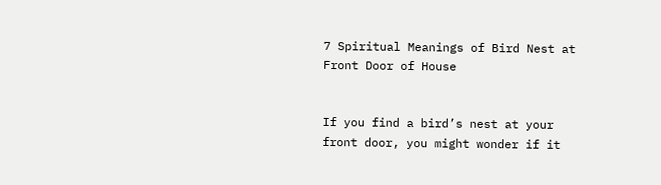7 Spiritual Meanings of Bird Nest at Front Door of House


If you find a bird’s nest at your front door, you might wonder if it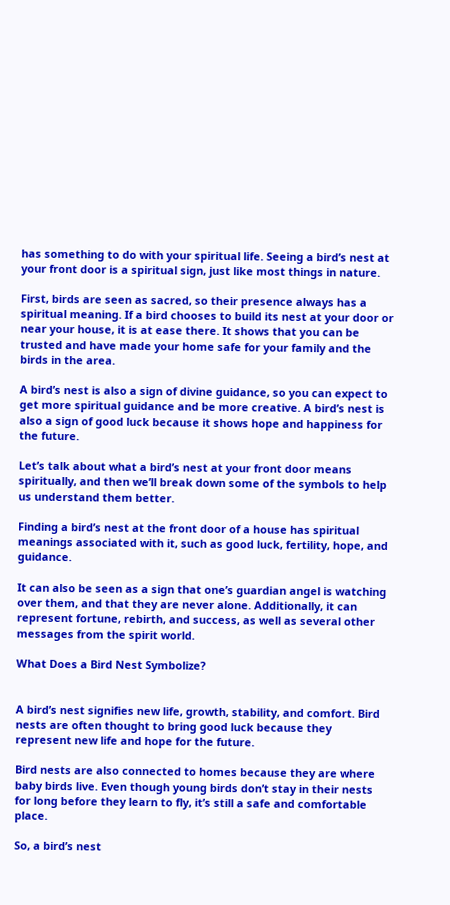has something to do with your spiritual life. Seeing a bird’s nest at your front door is a spiritual sign, just like most things in nature.

First, birds are seen as sacred, so their presence always has a spiritual meaning. If a bird chooses to build its nest at your door or near your house, it is at ease there. It shows that you can be trusted and have made your home safe for your family and the birds in the area.

A bird’s nest is also a sign of divine guidance, so you can expect to get more spiritual guidance and be more creative. A bird’s nest is also a sign of good luck because it shows hope and happiness for the future.

Let’s talk about what a bird’s nest at your front door means spiritually, and then we’ll break down some of the symbols to help us understand them better.

Finding a bird’s nest at the front door of a house has spiritual meanings associated with it, such as good luck, fertility, hope, and guidance.

It can also be seen as a sign that one’s guardian angel is watching over them, and that they are never alone. Additionally, it can represent fortune, rebirth, and success, as well as several other messages from the spirit world.

What Does a Bird Nest Symbolize?


A bird’s nest signifies new life, growth, stability, and comfort. Bird nests are often thought to bring good luck because they represent new life and hope for the future.

Bird nests are also connected to homes because they are where baby birds live. Even though young birds don’t stay in their nests for long before they learn to fly, it’s still a safe and comfortable place.

So, a bird’s nest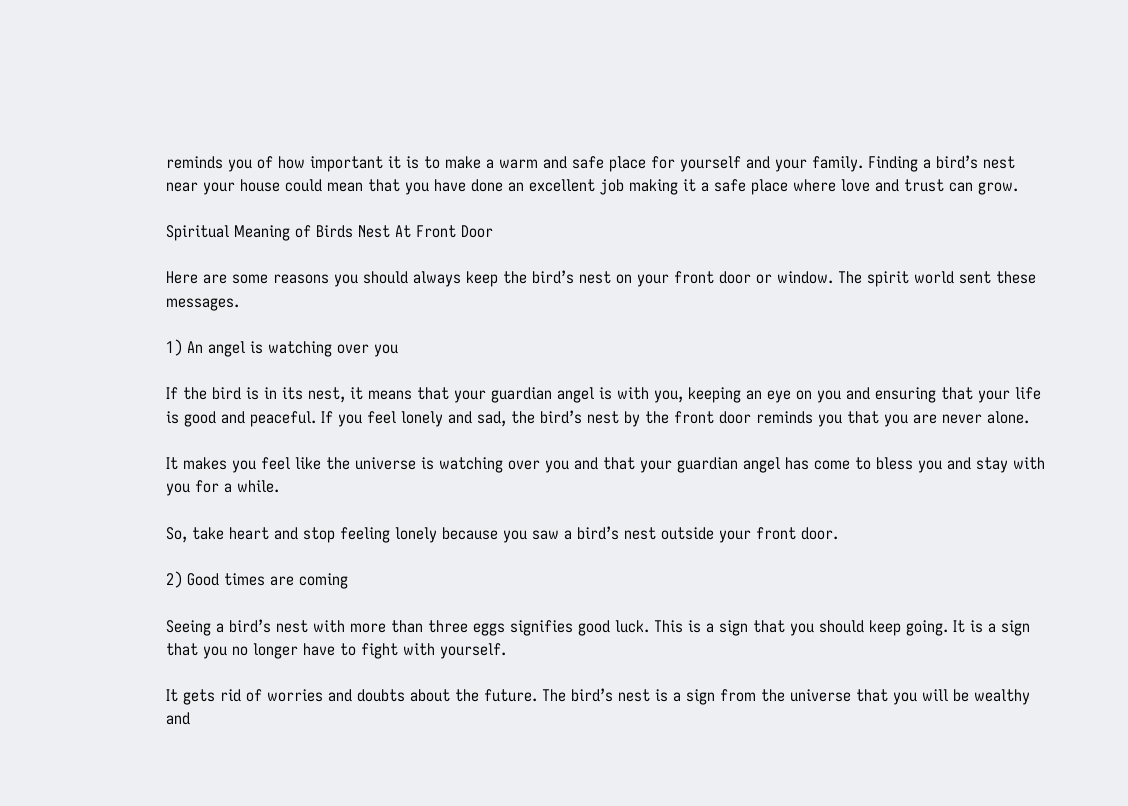reminds you of how important it is to make a warm and safe place for yourself and your family. Finding a bird’s nest near your house could mean that you have done an excellent job making it a safe place where love and trust can grow.

Spiritual Meaning of Birds Nest At Front Door

Here are some reasons you should always keep the bird’s nest on your front door or window. The spirit world sent these messages.

1) An angel is watching over you

If the bird is in its nest, it means that your guardian angel is with you, keeping an eye on you and ensuring that your life is good and peaceful. If you feel lonely and sad, the bird’s nest by the front door reminds you that you are never alone.

It makes you feel like the universe is watching over you and that your guardian angel has come to bless you and stay with you for a while.

So, take heart and stop feeling lonely because you saw a bird’s nest outside your front door.

2) Good times are coming

Seeing a bird’s nest with more than three eggs signifies good luck. This is a sign that you should keep going. It is a sign that you no longer have to fight with yourself.

It gets rid of worries and doubts about the future. The bird’s nest is a sign from the universe that you will be wealthy and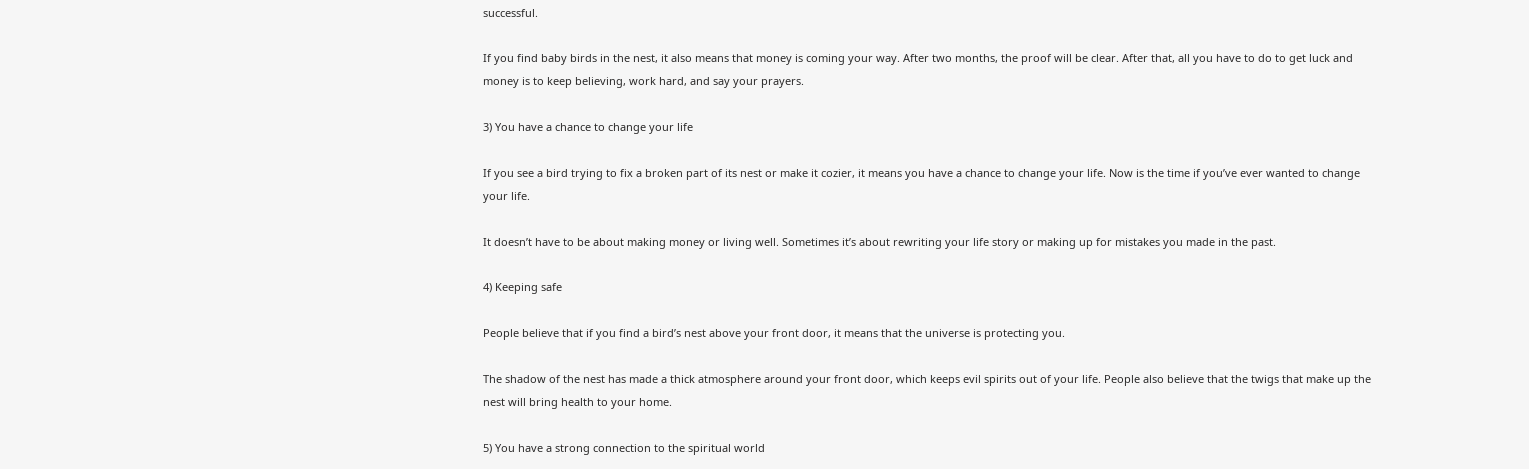successful.

If you find baby birds in the nest, it also means that money is coming your way. After two months, the proof will be clear. After that, all you have to do to get luck and money is to keep believing, work hard, and say your prayers.

3) You have a chance to change your life

If you see a bird trying to fix a broken part of its nest or make it cozier, it means you have a chance to change your life. Now is the time if you’ve ever wanted to change your life.

It doesn’t have to be about making money or living well. Sometimes it’s about rewriting your life story or making up for mistakes you made in the past.

4) Keeping safe

People believe that if you find a bird’s nest above your front door, it means that the universe is protecting you.

The shadow of the nest has made a thick atmosphere around your front door, which keeps evil spirits out of your life. People also believe that the twigs that make up the nest will bring health to your home.

5) You have a strong connection to the spiritual world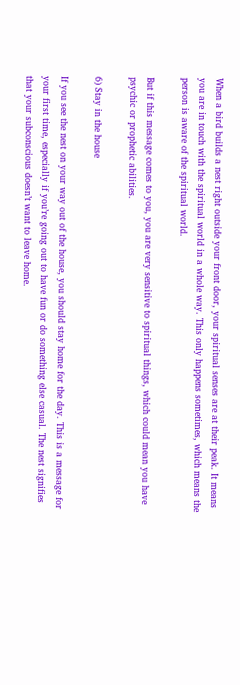When a bird builds a nest right outside your front door, your spiritual senses are at their peak. It means you are in touch with the spiritual world in a whole way. This only happens sometimes, which means the person is aware of the spiritual world.

But if this message comes to you, you are very sensitive to spiritual things, which could mean you have psychic or prophetic abilities.

6) Stay in the house

If you see the nest on your way out of the house, you should stay home for the day. This is a message for your first time, especially if you’re going out to have fun or do something else casual. The nest signifies that your subconscious doesn’t want to leave home.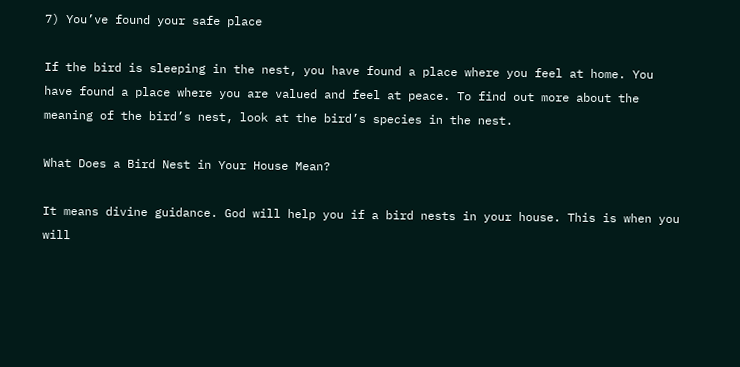7) You’ve found your safe place

If the bird is sleeping in the nest, you have found a place where you feel at home. You have found a place where you are valued and feel at peace. To find out more about the meaning of the bird’s nest, look at the bird’s species in the nest.

What Does a Bird Nest in Your House Mean?

It means divine guidance. God will help you if a bird nests in your house. This is when you will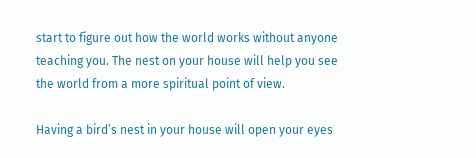start to figure out how the world works without anyone teaching you. The nest on your house will help you see the world from a more spiritual point of view.

Having a bird’s nest in your house will open your eyes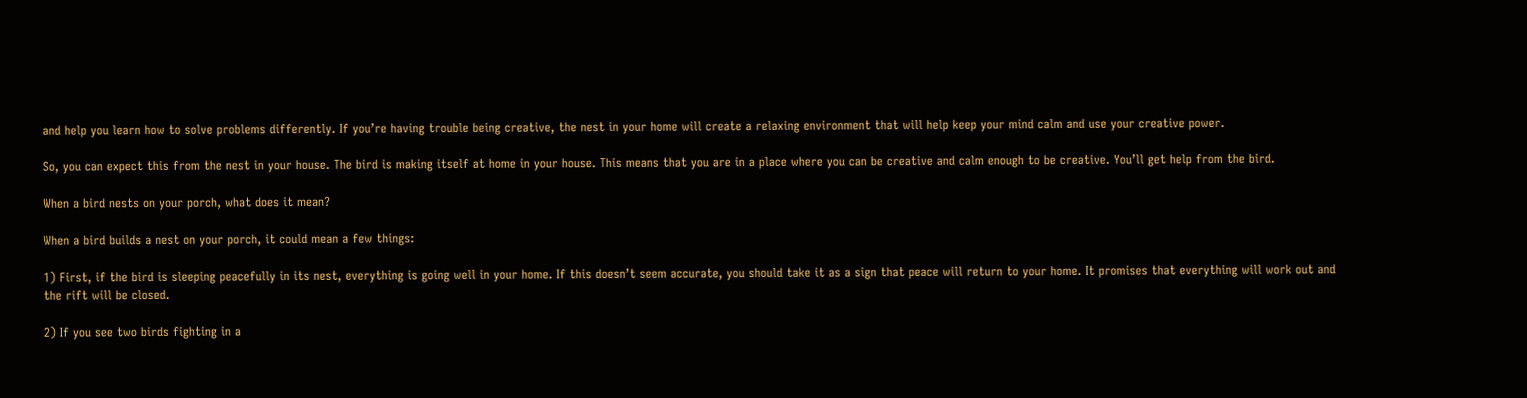and help you learn how to solve problems differently. If you’re having trouble being creative, the nest in your home will create a relaxing environment that will help keep your mind calm and use your creative power.

So, you can expect this from the nest in your house. The bird is making itself at home in your house. This means that you are in a place where you can be creative and calm enough to be creative. You’ll get help from the bird.

When a bird nests on your porch, what does it mean?

When a bird builds a nest on your porch, it could mean a few things:

1) First, if the bird is sleeping peacefully in its nest, everything is going well in your home. If this doesn’t seem accurate, you should take it as a sign that peace will return to your home. It promises that everything will work out and the rift will be closed.

2) If you see two birds fighting in a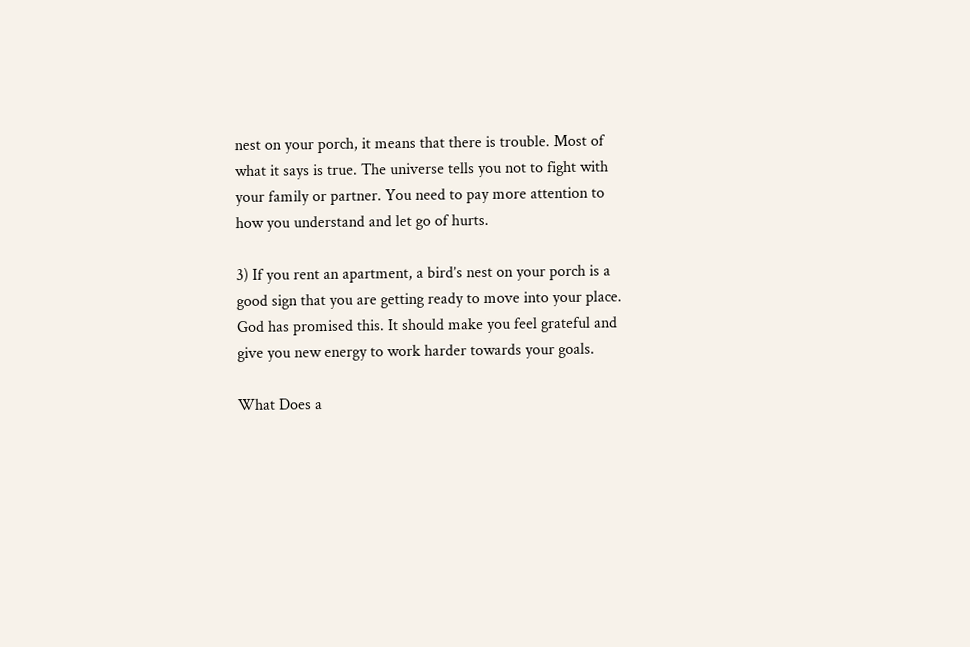nest on your porch, it means that there is trouble. Most of what it says is true. The universe tells you not to fight with your family or partner. You need to pay more attention to how you understand and let go of hurts.

3) If you rent an apartment, a bird’s nest on your porch is a good sign that you are getting ready to move into your place. God has promised this. It should make you feel grateful and give you new energy to work harder towards your goals.

What Does a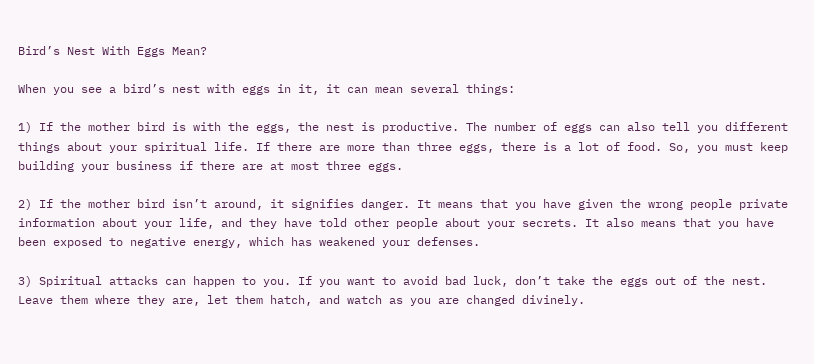Bird’s Nest With Eggs Mean?

When you see a bird’s nest with eggs in it, it can mean several things:

1) If the mother bird is with the eggs, the nest is productive. The number of eggs can also tell you different things about your spiritual life. If there are more than three eggs, there is a lot of food. So, you must keep building your business if there are at most three eggs.

2) If the mother bird isn’t around, it signifies danger. It means that you have given the wrong people private information about your life, and they have told other people about your secrets. It also means that you have been exposed to negative energy, which has weakened your defenses.

3) Spiritual attacks can happen to you. If you want to avoid bad luck, don’t take the eggs out of the nest. Leave them where they are, let them hatch, and watch as you are changed divinely.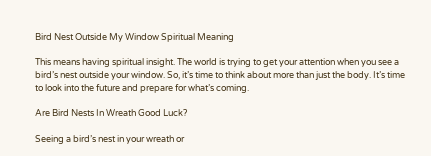Bird Nest Outside My Window Spiritual Meaning

This means having spiritual insight. The world is trying to get your attention when you see a bird’s nest outside your window. So, it’s time to think about more than just the body. It’s time to look into the future and prepare for what’s coming.

Are Bird Nests In Wreath Good Luck?

Seeing a bird’s nest in your wreath or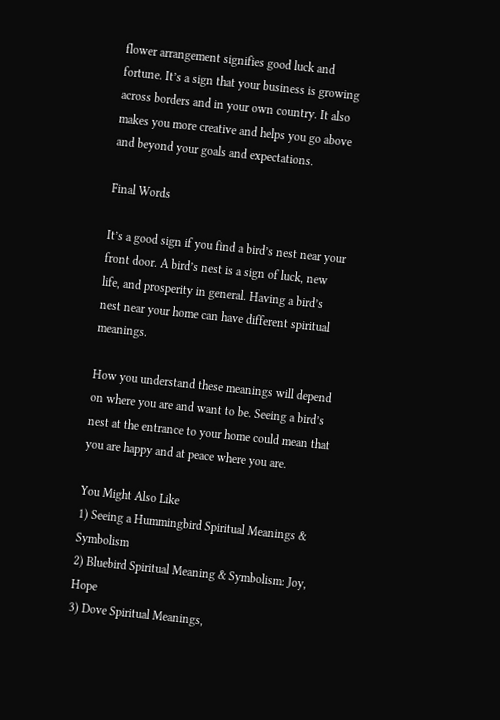flower arrangement signifies good luck and fortune. It’s a sign that your business is growing across borders and in your own country. It also makes you more creative and helps you go above and beyond your goals and expectations.

Final Words

It’s a good sign if you find a bird’s nest near your front door. A bird’s nest is a sign of luck, new life, and prosperity in general. Having a bird’s nest near your home can have different spiritual meanings.

How you understand these meanings will depend on where you are and want to be. Seeing a bird’s nest at the entrance to your home could mean that you are happy and at peace where you are.

You Might Also Like
1) Seeing a Hummingbird Spiritual Meanings & Symbolism
2) Bluebird Spiritual Meaning & Symbolism: Joy, Hope
3) Dove Spiritual Meanings,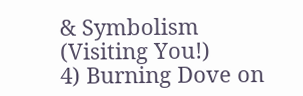& Symbolism (Visiting You!)
4) Burning Dove on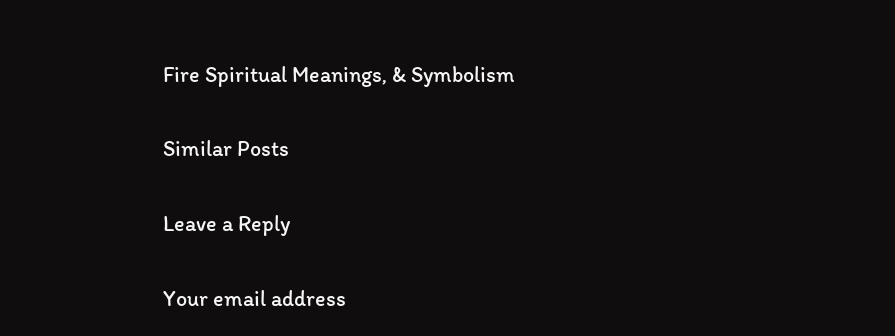Fire Spiritual Meanings, & Symbolism

Similar Posts

Leave a Reply

Your email address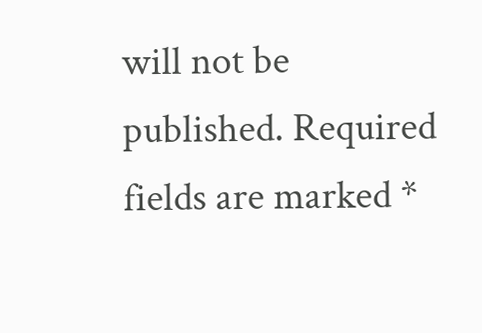will not be published. Required fields are marked *